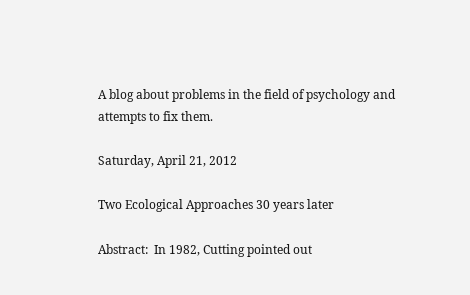A blog about problems in the field of psychology and attempts to fix them.

Saturday, April 21, 2012

Two Ecological Approaches 30 years later

Abstract:  In 1982, Cutting pointed out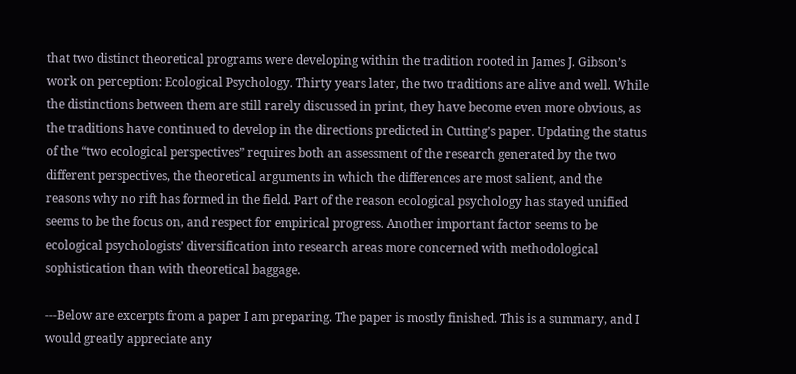that two distinct theoretical programs were developing within the tradition rooted in James J. Gibson’s work on perception: Ecological Psychology. Thirty years later, the two traditions are alive and well. While the distinctions between them are still rarely discussed in print, they have become even more obvious, as the traditions have continued to develop in the directions predicted in Cutting’s paper. Updating the status of the “two ecological perspectives” requires both an assessment of the research generated by the two different perspectives, the theoretical arguments in which the differences are most salient, and the reasons why no rift has formed in the field. Part of the reason ecological psychology has stayed unified seems to be the focus on, and respect for empirical progress. Another important factor seems to be ecological psychologists’ diversification into research areas more concerned with methodological sophistication than with theoretical baggage.

---Below are excerpts from a paper I am preparing. The paper is mostly finished. This is a summary, and I would greatly appreciate any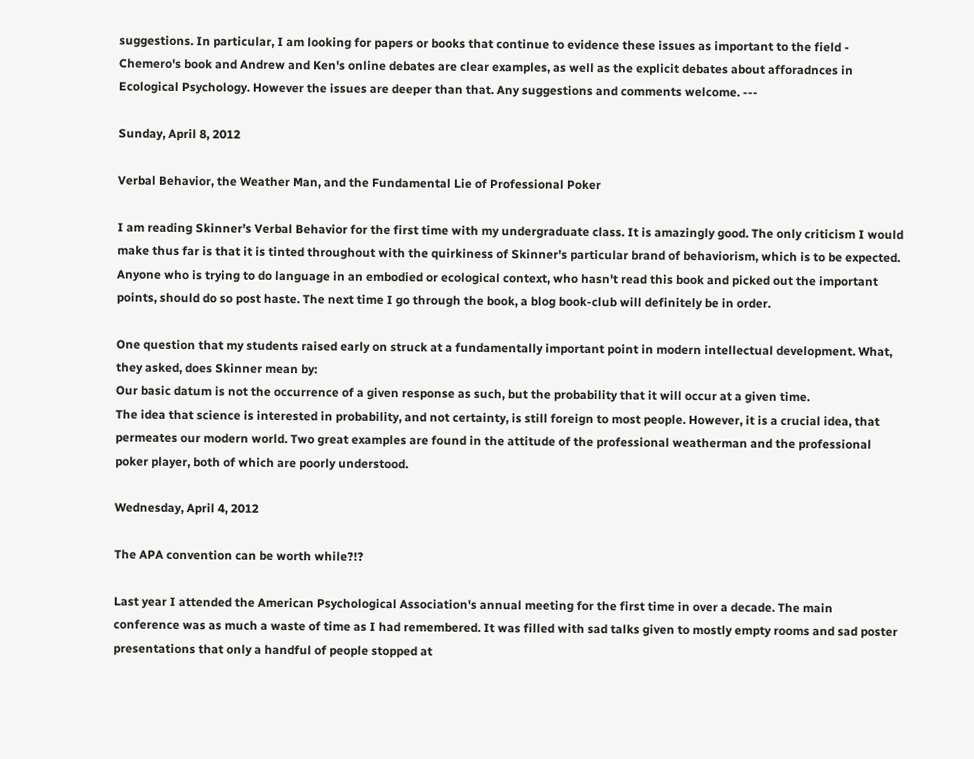suggestions. In particular, I am looking for papers or books that continue to evidence these issues as important to the field - Chemero's book and Andrew and Ken's online debates are clear examples, as well as the explicit debates about afforadnces in Ecological Psychology. However the issues are deeper than that. Any suggestions and comments welcome. ---

Sunday, April 8, 2012

Verbal Behavior, the Weather Man, and the Fundamental Lie of Professional Poker

I am reading Skinner's Verbal Behavior for the first time with my undergraduate class. It is amazingly good. The only criticism I would make thus far is that it is tinted throughout with the quirkiness of Skinner's particular brand of behaviorism, which is to be expected. Anyone who is trying to do language in an embodied or ecological context, who hasn't read this book and picked out the important points, should do so post haste. The next time I go through the book, a blog book-club will definitely be in order.

One question that my students raised early on struck at a fundamentally important point in modern intellectual development. What, they asked, does Skinner mean by:
Our basic datum is not the occurrence of a given response as such, but the probability that it will occur at a given time.
The idea that science is interested in probability, and not certainty, is still foreign to most people. However, it is a crucial idea, that permeates our modern world. Two great examples are found in the attitude of the professional weatherman and the professional poker player, both of which are poorly understood.

Wednesday, April 4, 2012

The APA convention can be worth while?!?

Last year I attended the American Psychological Association's annual meeting for the first time in over a decade. The main conference was as much a waste of time as I had remembered. It was filled with sad talks given to mostly empty rooms and sad poster presentations that only a handful of people stopped at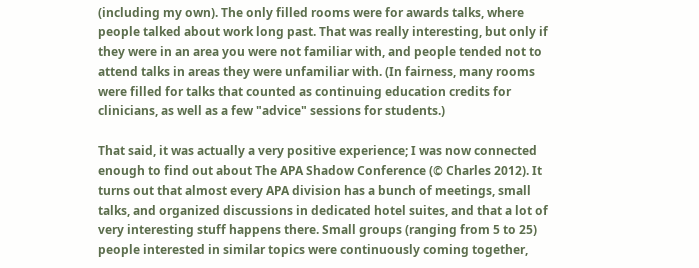(including my own). The only filled rooms were for awards talks, where people talked about work long past. That was really interesting, but only if they were in an area you were not familiar with, and people tended not to attend talks in areas they were unfamiliar with. (In fairness, many rooms were filled for talks that counted as continuing education credits for clinicians, as well as a few "advice" sessions for students.)

That said, it was actually a very positive experience; I was now connected enough to find out about The APA Shadow Conference (© Charles 2012). It turns out that almost every APA division has a bunch of meetings, small talks, and organized discussions in dedicated hotel suites, and that a lot of very interesting stuff happens there. Small groups (ranging from 5 to 25) people interested in similar topics were continuously coming together,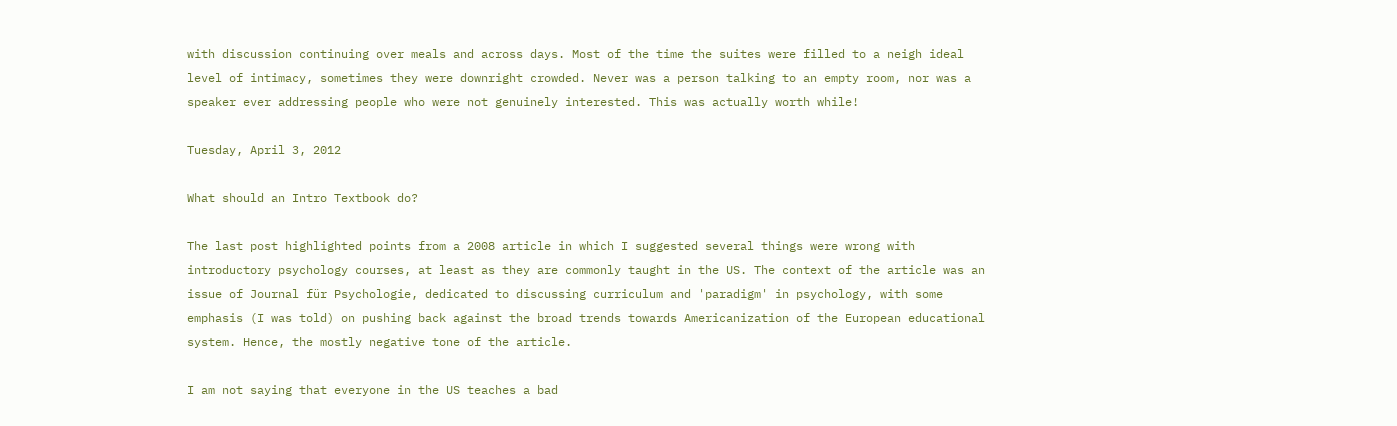with discussion continuing over meals and across days. Most of the time the suites were filled to a neigh ideal level of intimacy, sometimes they were downright crowded. Never was a person talking to an empty room, nor was a speaker ever addressing people who were not genuinely interested. This was actually worth while!

Tuesday, April 3, 2012

What should an Intro Textbook do?

The last post highlighted points from a 2008 article in which I suggested several things were wrong with introductory psychology courses, at least as they are commonly taught in the US. The context of the article was an issue of Journal für Psychologie, dedicated to discussing curriculum and 'paradigm' in psychology, with some emphasis (I was told) on pushing back against the broad trends towards Americanization of the European educational system. Hence, the mostly negative tone of the article.

I am not saying that everyone in the US teaches a bad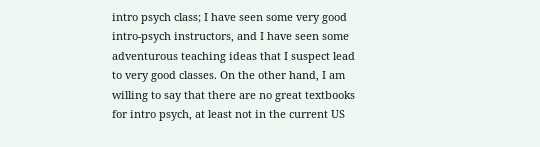intro psych class; I have seen some very good intro-psych instructors, and I have seen some adventurous teaching ideas that I suspect lead to very good classes. On the other hand, I am willing to say that there are no great textbooks for intro psych, at least not in the current US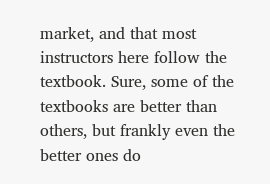market, and that most instructors here follow the textbook. Sure, some of the textbooks are better than others, but frankly even the better ones do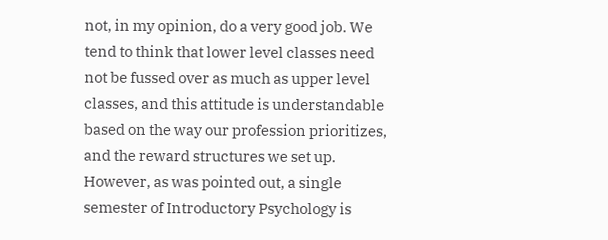not, in my opinion, do a very good job. We tend to think that lower level classes need not be fussed over as much as upper level classes, and this attitude is understandable based on the way our profession prioritizes, and the reward structures we set up. However, as was pointed out, a single semester of Introductory Psychology is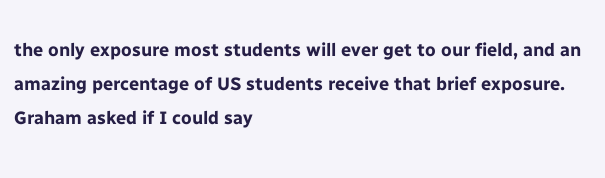the only exposure most students will ever get to our field, and an amazing percentage of US students receive that brief exposure. Graham asked if I could say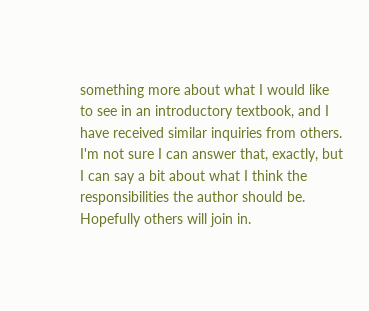something more about what I would like to see in an introductory textbook, and I have received similar inquiries from others. I'm not sure I can answer that, exactly, but I can say a bit about what I think the responsibilities the author should be. Hopefully others will join in.